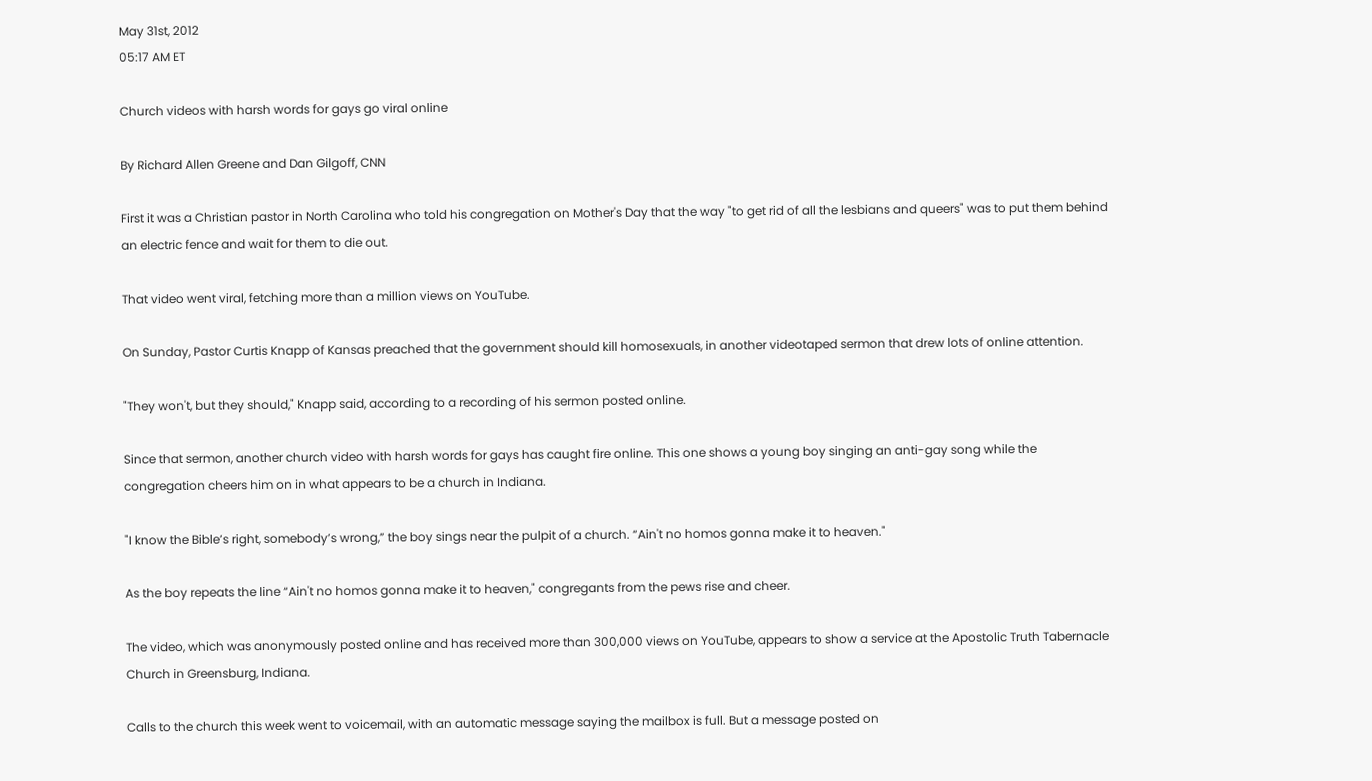May 31st, 2012
05:17 AM ET

Church videos with harsh words for gays go viral online

By Richard Allen Greene and Dan Gilgoff, CNN

First it was a Christian pastor in North Carolina who told his congregation on Mother's Day that the way "to get rid of all the lesbians and queers" was to put them behind an electric fence and wait for them to die out.

That video went viral, fetching more than a million views on YouTube.

On Sunday, Pastor Curtis Knapp of Kansas preached that the government should kill homosexuals, in another videotaped sermon that drew lots of online attention.

"They won't, but they should," Knapp said, according to a recording of his sermon posted online.

Since that sermon, another church video with harsh words for gays has caught fire online. This one shows a young boy singing an anti-gay song while the congregation cheers him on in what appears to be a church in Indiana.

"I know the Bible’s right, somebody’s wrong,” the boy sings near the pulpit of a church. “Ain't no homos gonna make it to heaven."

As the boy repeats the line “Ain't no homos gonna make it to heaven," congregants from the pews rise and cheer.

The video, which was anonymously posted online and has received more than 300,000 views on YouTube, appears to show a service at the Apostolic Truth Tabernacle Church in Greensburg, Indiana.

Calls to the church this week went to voicemail, with an automatic message saying the mailbox is full. But a message posted on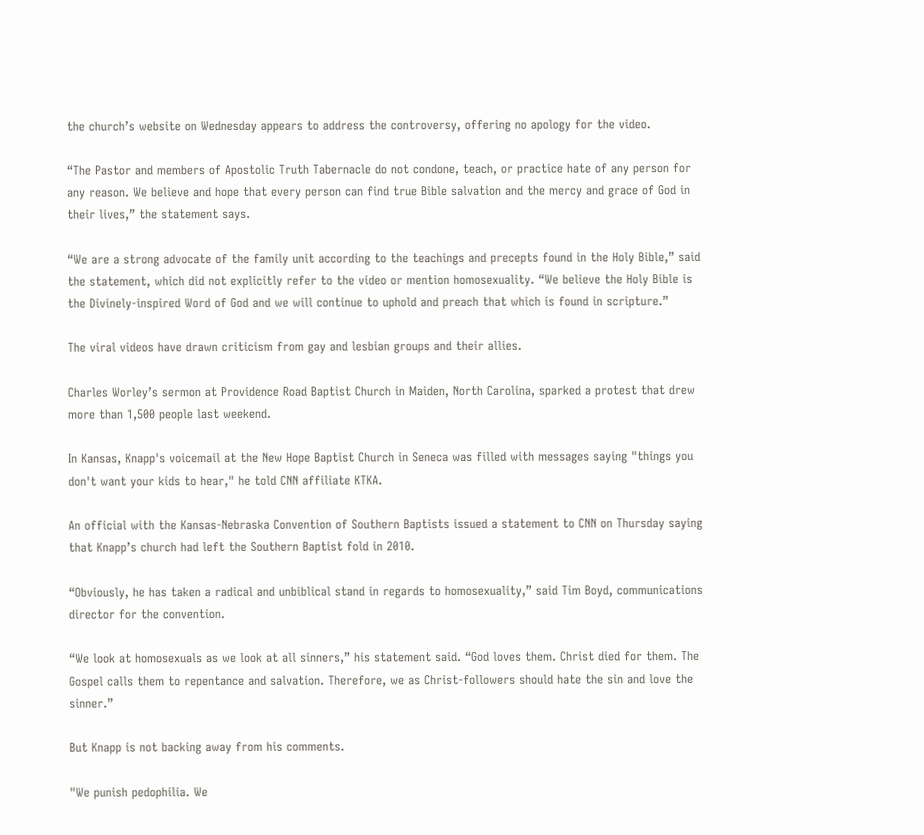the church’s website on Wednesday appears to address the controversy, offering no apology for the video.

“The Pastor and members of Apostolic Truth Tabernacle do not condone, teach, or practice hate of any person for any reason. We believe and hope that every person can find true Bible salvation and the mercy and grace of God in their lives,” the statement says.

“We are a strong advocate of the family unit according to the teachings and precepts found in the Holy Bible,” said the statement, which did not explicitly refer to the video or mention homosexuality. “We believe the Holy Bible is the Divinely-inspired Word of God and we will continue to uphold and preach that which is found in scripture.”

The viral videos have drawn criticism from gay and lesbian groups and their allies.

Charles Worley’s sermon at Providence Road Baptist Church in Maiden, North Carolina, sparked a protest that drew more than 1,500 people last weekend.

In Kansas, Knapp's voicemail at the New Hope Baptist Church in Seneca was filled with messages saying "things you don't want your kids to hear," he told CNN affiliate KTKA.

An official with the Kansas-Nebraska Convention of Southern Baptists issued a statement to CNN on Thursday saying that Knapp’s church had left the Southern Baptist fold in 2010.

“Obviously, he has taken a radical and unbiblical stand in regards to homosexuality,” said Tim Boyd, communications director for the convention.

“We look at homosexuals as we look at all sinners,” his statement said. “God loves them. Christ died for them. The Gospel calls them to repentance and salvation. Therefore, we as Christ-followers should hate the sin and love the sinner.”

But Knapp is not backing away from his comments.

"We punish pedophilia. We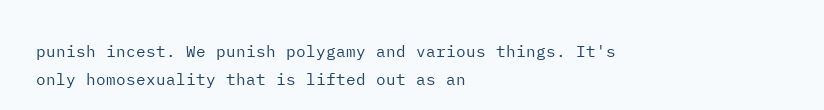punish incest. We punish polygamy and various things. It's only homosexuality that is lifted out as an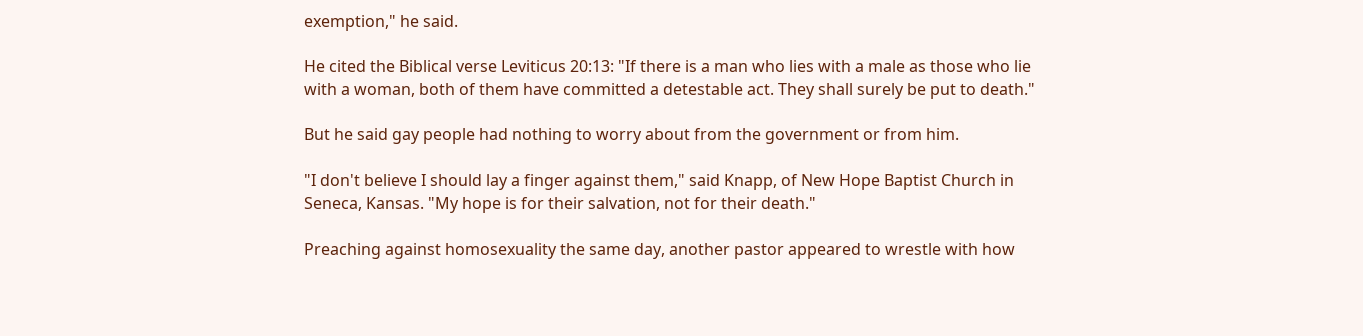exemption," he said.

He cited the Biblical verse Leviticus 20:13: "If there is a man who lies with a male as those who lie with a woman, both of them have committed a detestable act. They shall surely be put to death."

But he said gay people had nothing to worry about from the government or from him.

"I don't believe I should lay a finger against them," said Knapp, of New Hope Baptist Church in Seneca, Kansas. "My hope is for their salvation, not for their death."

Preaching against homosexuality the same day, another pastor appeared to wrestle with how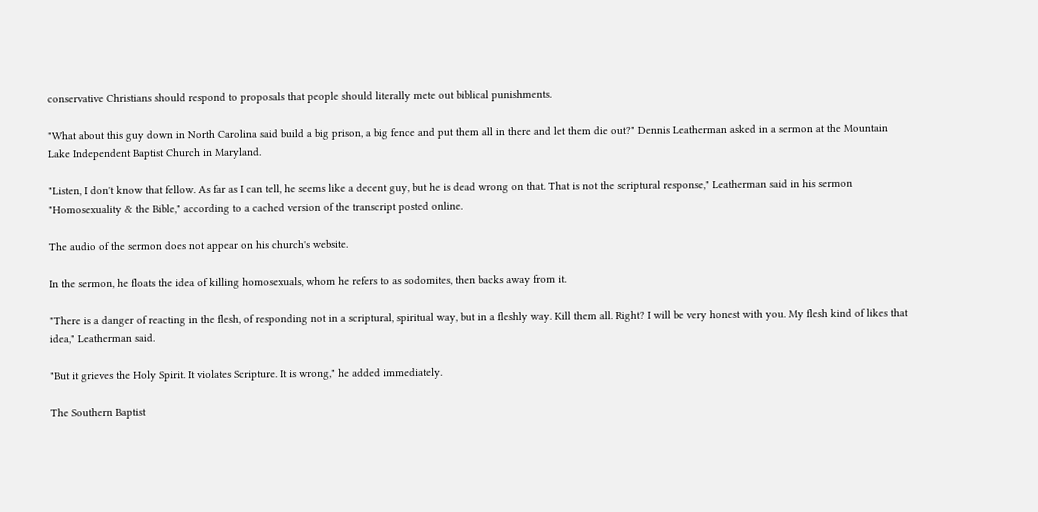conservative Christians should respond to proposals that people should literally mete out biblical punishments.

"What about this guy down in North Carolina said build a big prison, a big fence and put them all in there and let them die out?" Dennis Leatherman asked in a sermon at the Mountain Lake Independent Baptist Church in Maryland.

"Listen, I don't know that fellow. As far as I can tell, he seems like a decent guy, but he is dead wrong on that. That is not the scriptural response," Leatherman said in his sermon "Homosexuality & the Bible," according to a cached version of the transcript posted online.

The audio of the sermon does not appear on his church's website.

In the sermon, he floats the idea of killing homosexuals, whom he refers to as sodomites, then backs away from it.

"There is a danger of reacting in the flesh, of responding not in a scriptural, spiritual way, but in a fleshly way. Kill them all. Right? I will be very honest with you. My flesh kind of likes that idea," Leatherman said.

"But it grieves the Holy Spirit. It violates Scripture. It is wrong," he added immediately.

The Southern Baptist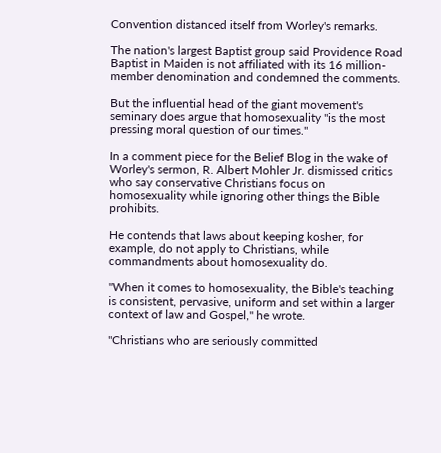Convention distanced itself from Worley's remarks.

The nation's largest Baptist group said Providence Road Baptist in Maiden is not affiliated with its 16 million-member denomination and condemned the comments.

But the influential head of the giant movement's seminary does argue that homosexuality "is the most pressing moral question of our times."

In a comment piece for the Belief Blog in the wake of Worley's sermon, R. Albert Mohler Jr. dismissed critics who say conservative Christians focus on homosexuality while ignoring other things the Bible prohibits.

He contends that laws about keeping kosher, for example, do not apply to Christians, while commandments about homosexuality do.

"When it comes to homosexuality, the Bible's teaching is consistent, pervasive, uniform and set within a larger context of law and Gospel," he wrote.

"Christians who are seriously committed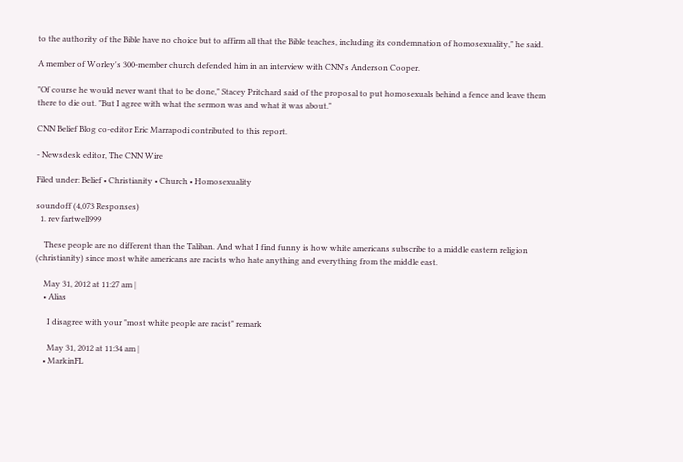to the authority of the Bible have no choice but to affirm all that the Bible teaches, including its condemnation of homosexuality," he said.

A member of Worley's 300-member church defended him in an interview with CNN's Anderson Cooper.

"Of course he would never want that to be done," Stacey Pritchard said of the proposal to put homosexuals behind a fence and leave them there to die out. "But I agree with what the sermon was and what it was about."

CNN Belief Blog co-editor Eric Marrapodi contributed to this report.

- Newsdesk editor, The CNN Wire

Filed under: Belief • Christianity • Church • Homosexuality

soundoff (4,073 Responses)
  1. rev fartwell999

    These people are no different than the Taliban. And what I find funny is how white americans subscribe to a middle eastern religion (christianity) since most white americans are racists who hate anything and everything from the middle east.

    May 31, 2012 at 11:27 am |
    • Alias

      I disagree with your "most white people are racist" remark

      May 31, 2012 at 11:34 am |
    • MarkinFL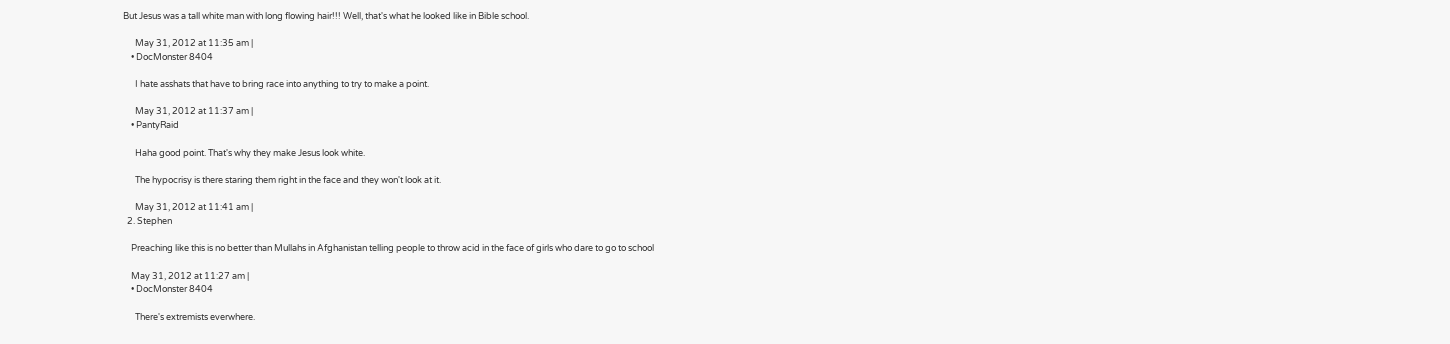But Jesus was a tall white man with long flowing hair!!! Well, that's what he looked like in Bible school.

      May 31, 2012 at 11:35 am |
    • DocMonster 8404

      I hate asshats that have to bring race into anything to try to make a point.

      May 31, 2012 at 11:37 am |
    • PantyRaid

      Haha good point. That's why they make Jesus look white.

      The hypocrisy is there staring them right in the face and they won't look at it.

      May 31, 2012 at 11:41 am |
  2. Stephen

    Preaching like this is no better than Mullahs in Afghanistan telling people to throw acid in the face of girls who dare to go to school

    May 31, 2012 at 11:27 am |
    • DocMonster 8404

      There's extremists everwhere.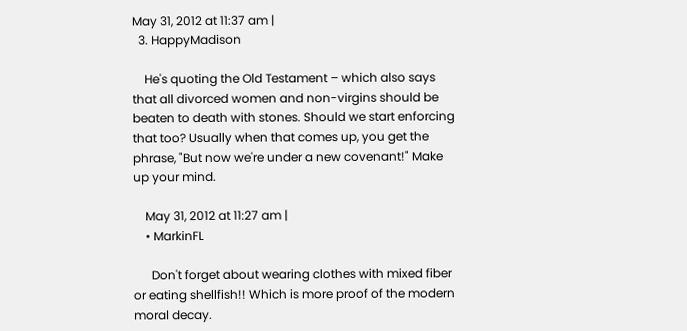May 31, 2012 at 11:37 am |
  3. HappyMadison

    He's quoting the Old Testament – which also says that all divorced women and non-virgins should be beaten to death with stones. Should we start enforcing that too? Usually when that comes up, you get the phrase, "But now we're under a new covenant!" Make up your mind.

    May 31, 2012 at 11:27 am |
    • MarkinFL

      Don't forget about wearing clothes with mixed fiber or eating shellfish!! Which is more proof of the modern moral decay.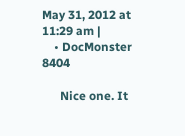May 31, 2012 at 11:29 am |
    • DocMonster 8404

      Nice one. It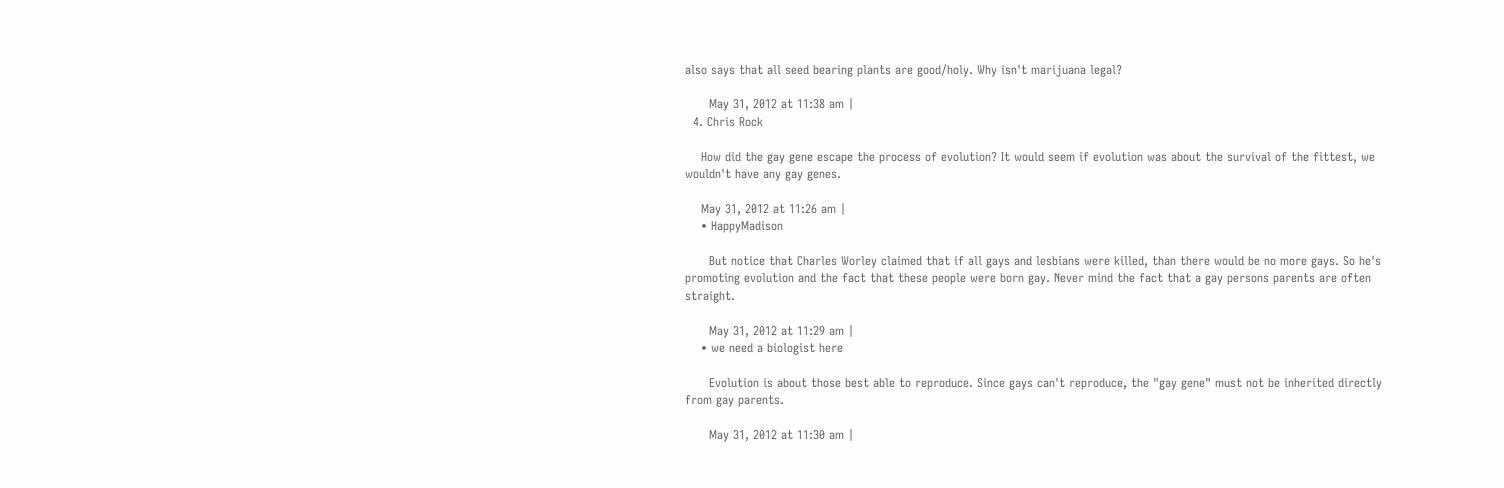also says that all seed bearing plants are good/holy. Why isn't marijuana legal?

      May 31, 2012 at 11:38 am |
  4. Chris Rock

    How did the gay gene escape the process of evolution? It would seem if evolution was about the survival of the fittest, we wouldn't have any gay genes.

    May 31, 2012 at 11:26 am |
    • HappyMadison

      But notice that Charles Worley claimed that if all gays and lesbians were killed, than there would be no more gays. So he's promoting evolution and the fact that these people were born gay. Never mind the fact that a gay persons parents are often straight.

      May 31, 2012 at 11:29 am |
    • we need a biologist here

      Evolution is about those best able to reproduce. Since gays can't reproduce, the "gay gene" must not be inherited directly from gay parents.

      May 31, 2012 at 11:30 am |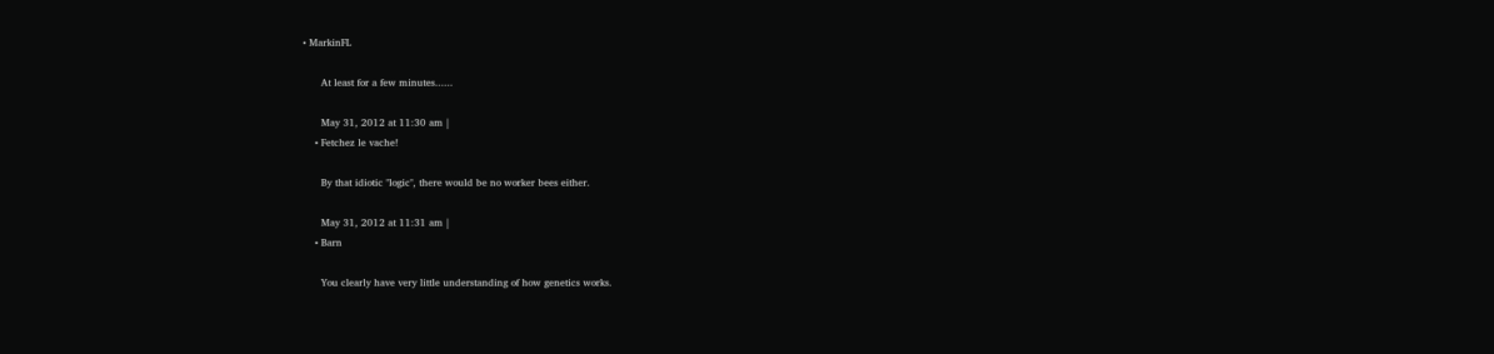• MarkinFL

      At least for a few minutes......

      May 31, 2012 at 11:30 am |
    • Fetchez le vache!

      By that idiotic "logic", there would be no worker bees either.

      May 31, 2012 at 11:31 am |
    • Barn

      You clearly have very little understanding of how genetics works.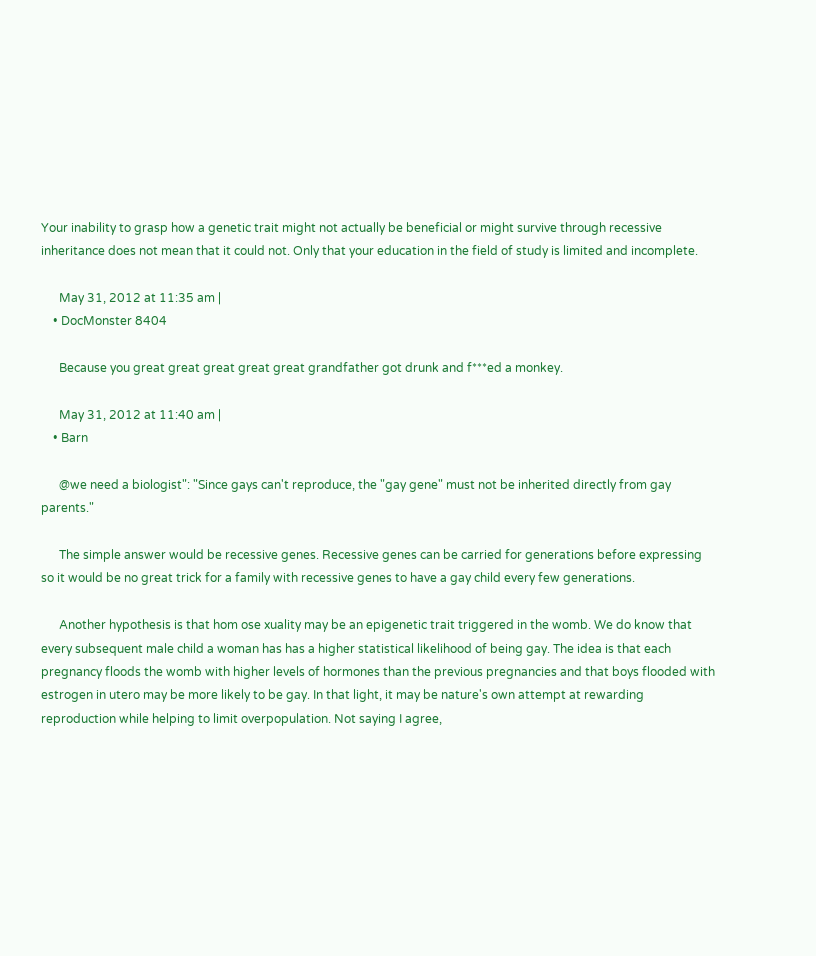Your inability to grasp how a genetic trait might not actually be beneficial or might survive through recessive inheritance does not mean that it could not. Only that your education in the field of study is limited and incomplete.

      May 31, 2012 at 11:35 am |
    • DocMonster 8404

      Because you great great great great great grandfather got drunk and f***ed a monkey.

      May 31, 2012 at 11:40 am |
    • Barn

      @we need a biologist": "Since gays can't reproduce, the "gay gene" must not be inherited directly from gay parents."

      The simple answer would be recessive genes. Recessive genes can be carried for generations before expressing so it would be no great trick for a family with recessive genes to have a gay child every few generations.

      Another hypothesis is that hom ose xuality may be an epigenetic trait triggered in the womb. We do know that every subsequent male child a woman has has a higher statistical likelihood of being gay. The idea is that each pregnancy floods the womb with higher levels of hormones than the previous pregnancies and that boys flooded with estrogen in utero may be more likely to be gay. In that light, it may be nature's own attempt at rewarding reproduction while helping to limit overpopulation. Not saying I agree,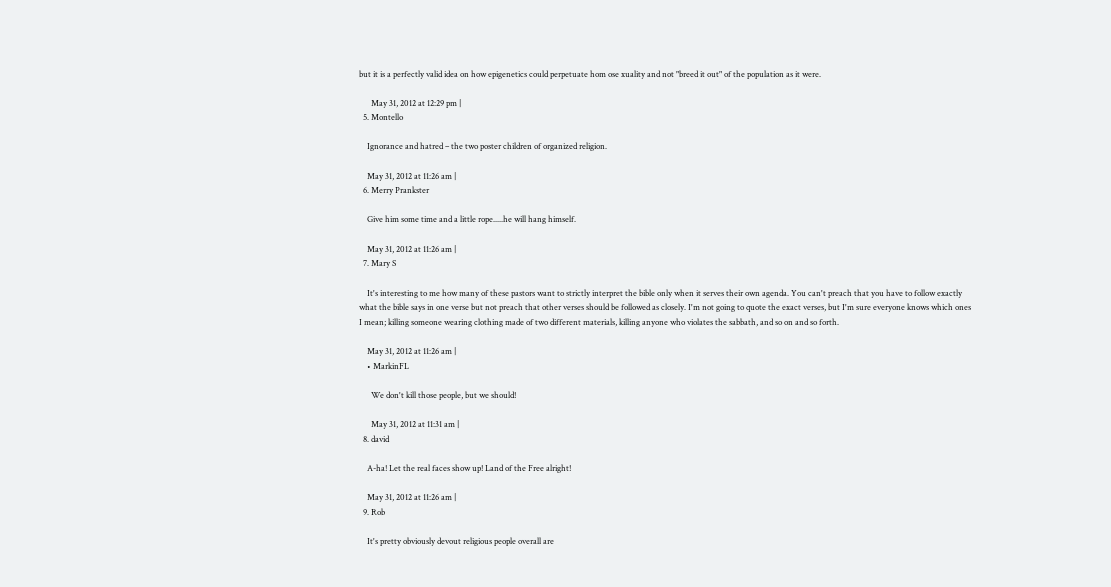but it is a perfectly valid idea on how epigenetics could perpetuate hom ose xuality and not "breed it out" of the population as it were.

      May 31, 2012 at 12:29 pm |
  5. Montello

    Ignorance and hatred – the two poster children of organized religion.

    May 31, 2012 at 11:26 am |
  6. Merry Prankster

    Give him some time and a little rope.....he will hang himself.

    May 31, 2012 at 11:26 am |
  7. Mary S

    It's interesting to me how many of these pastors want to strictly interpret the bible only when it serves their own agenda. You can't preach that you have to follow exactly what the bible says in one verse but not preach that other verses should be followed as closely. I'm not going to quote the exact verses, but I'm sure everyone knows which ones I mean; killing someone wearing clothing made of two different materials, killing anyone who violates the sabbath, and so on and so forth.

    May 31, 2012 at 11:26 am |
    • MarkinFL

      We don't kill those people, but we should!

      May 31, 2012 at 11:31 am |
  8. david

    A-ha! Let the real faces show up! Land of the Free alright!

    May 31, 2012 at 11:26 am |
  9. Rob

    It's pretty obviously devout religious people overall are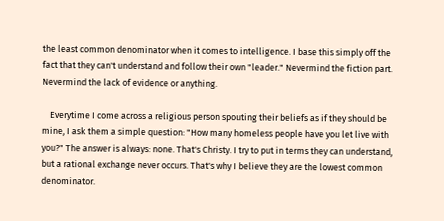the least common denominator when it comes to intelligence. I base this simply off the fact that they can't understand and follow their own "leader." Nevermind the fiction part. Nevermind the lack of evidence or anything.

    Everytime I come across a religious person spouting their beliefs as if they should be mine, I ask them a simple question: "How many homeless people have you let live with you?" The answer is always: none. That's Christy. I try to put in terms they can understand, but a rational exchange never occurs. That's why I believe they are the lowest common denominator.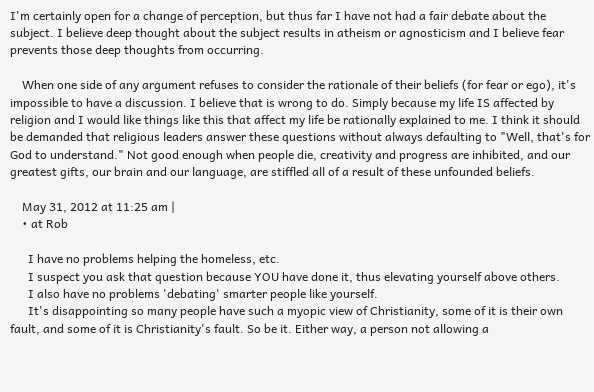I'm certainly open for a change of perception, but thus far I have not had a fair debate about the subject. I believe deep thought about the subject results in atheism or agnosticism and I believe fear prevents those deep thoughts from occurring.

    When one side of any argument refuses to consider the rationale of their beliefs (for fear or ego), it's impossible to have a discussion. I believe that is wrong to do. Simply because my life IS affected by religion and I would like things like this that affect my life be rationally explained to me. I think it should be demanded that religious leaders answer these questions without always defaulting to "Well, that's for God to understand." Not good enough when people die, creativity and progress are inhibited, and our greatest gifts, our brain and our language, are stiffled all of a result of these unfounded beliefs.

    May 31, 2012 at 11:25 am |
    • at Rob

      I have no problems helping the homeless, etc.
      I suspect you ask that question because YOU have done it, thus elevating yourself above others.
      I also have no problems 'debating' smarter people like yourself.
      It's disappointing so many people have such a myopic view of Christianity, some of it is their own fault, and some of it is Christianity's fault. So be it. Either way, a person not allowing a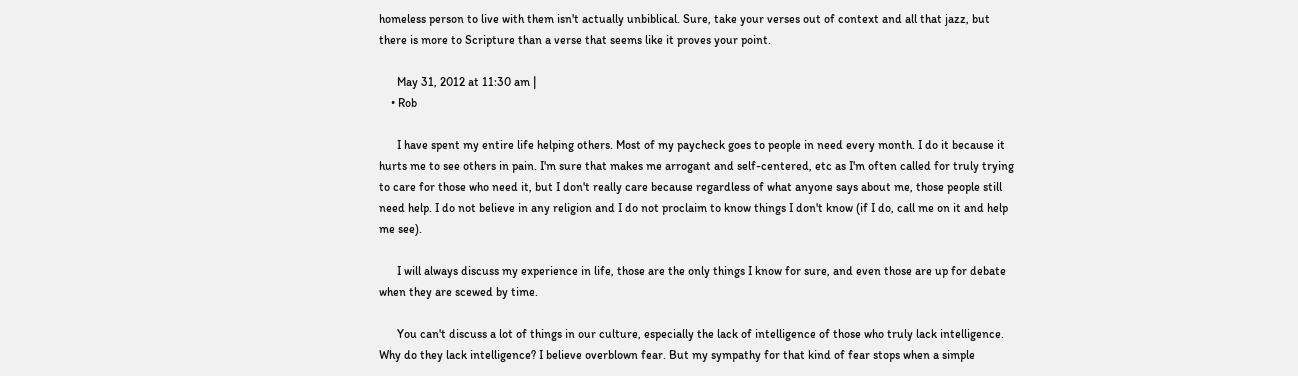homeless person to live with them isn't actually unbiblical. Sure, take your verses out of context and all that jazz, but there is more to Scripture than a verse that seems like it proves your point.

      May 31, 2012 at 11:30 am |
    • Rob

      I have spent my entire life helping others. Most of my paycheck goes to people in need every month. I do it because it hurts me to see others in pain. I'm sure that makes me arrogant and self-centered, etc as I'm often called for truly trying to care for those who need it, but I don't really care because regardless of what anyone says about me, those people still need help. I do not believe in any religion and I do not proclaim to know things I don't know (if I do, call me on it and help me see).

      I will always discuss my experience in life, those are the only things I know for sure, and even those are up for debate when they are scewed by time.

      You can't discuss a lot of things in our culture, especially the lack of intelligence of those who truly lack intelligence. Why do they lack intelligence? I believe overblown fear. But my sympathy for that kind of fear stops when a simple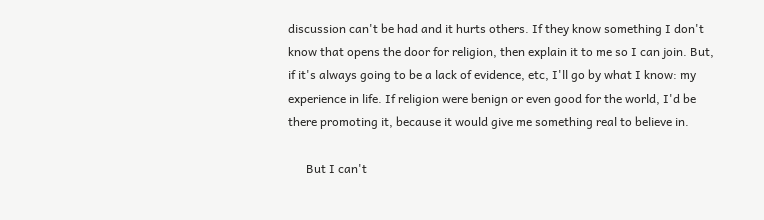discussion can't be had and it hurts others. If they know something I don't know that opens the door for religion, then explain it to me so I can join. But, if it's always going to be a lack of evidence, etc, I'll go by what I know: my experience in life. If religion were benign or even good for the world, I'd be there promoting it, because it would give me something real to believe in.

      But I can't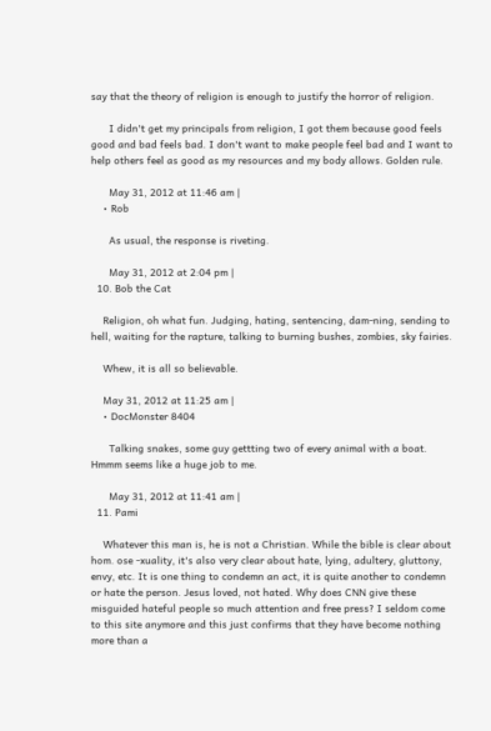say that the theory of religion is enough to justify the horror of religion.

      I didn't get my principals from religion, I got them because good feels good and bad feels bad. I don't want to make people feel bad and I want to help others feel as good as my resources and my body allows. Golden rule.

      May 31, 2012 at 11:46 am |
    • Rob

      As usual, the response is riveting.

      May 31, 2012 at 2:04 pm |
  10. Bob the Cat

    Religion, oh what fun. Judging, hating, sentencing, dam-ning, sending to hell, waiting for the rapture, talking to burning bushes, zombies, sky fairies.

    Whew, it is all so believable.

    May 31, 2012 at 11:25 am |
    • DocMonster 8404

      Talking snakes, some guy gettting two of every animal with a boat. Hmmm seems like a huge job to me.

      May 31, 2012 at 11:41 am |
  11. Pami

    Whatever this man is, he is not a Christian. While the bible is clear about hom. ose -xuality, it's also very clear about hate, lying, adultery, gluttony, envy, etc. It is one thing to condemn an act, it is quite another to condemn or hate the person. Jesus loved, not hated. Why does CNN give these misguided hateful people so much attention and free press? I seldom come to this site anymore and this just confirms that they have become nothing more than a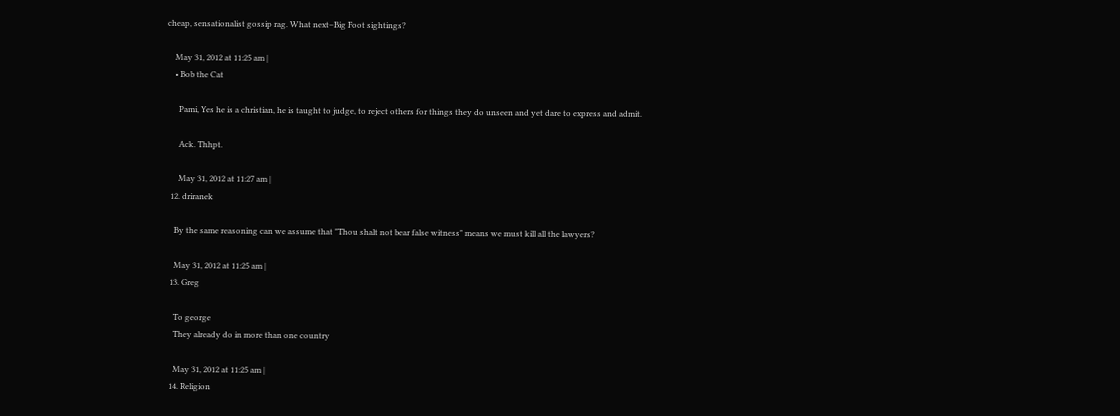cheap, sensationalist gossip rag. What next–Big Foot sightings?

    May 31, 2012 at 11:25 am |
    • Bob the Cat

      Pami, Yes he is a christian, he is taught to judge, to reject others for things they do unseen and yet dare to express and admit.

      Ack. Thhpt.

      May 31, 2012 at 11:27 am |
  12. driranek

    By the same reasoning can we assume that "Thou shalt not bear false witness" means we must kill all the lawyers?

    May 31, 2012 at 11:25 am |
  13. Greg

    To george
    They already do in more than one country

    May 31, 2012 at 11:25 am |
  14. Religion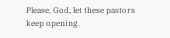Please, God, let these pastors keep opening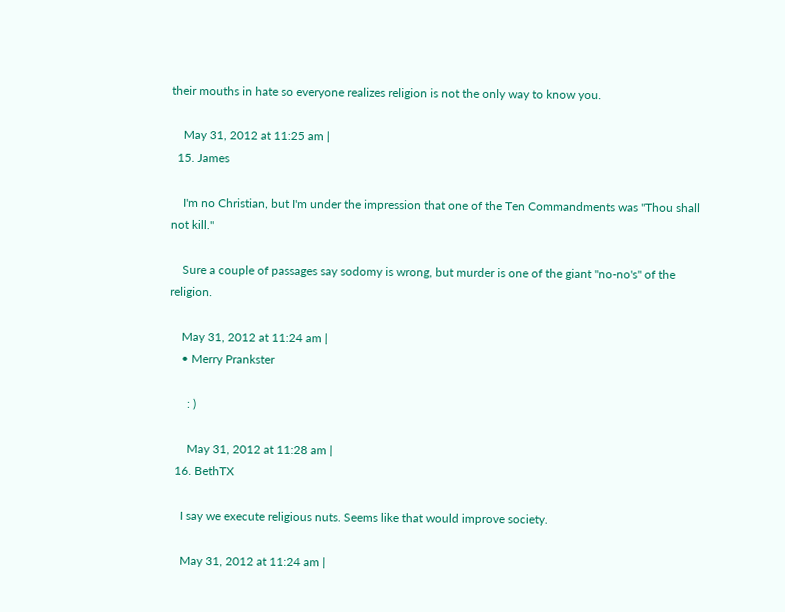their mouths in hate so everyone realizes religion is not the only way to know you.

    May 31, 2012 at 11:25 am |
  15. James

    I'm no Christian, but I'm under the impression that one of the Ten Commandments was "Thou shall not kill."

    Sure a couple of passages say sodomy is wrong, but murder is one of the giant "no-no's" of the religion.

    May 31, 2012 at 11:24 am |
    • Merry Prankster

      : )

      May 31, 2012 at 11:28 am |
  16. BethTX

    I say we execute religious nuts. Seems like that would improve society.

    May 31, 2012 at 11:24 am |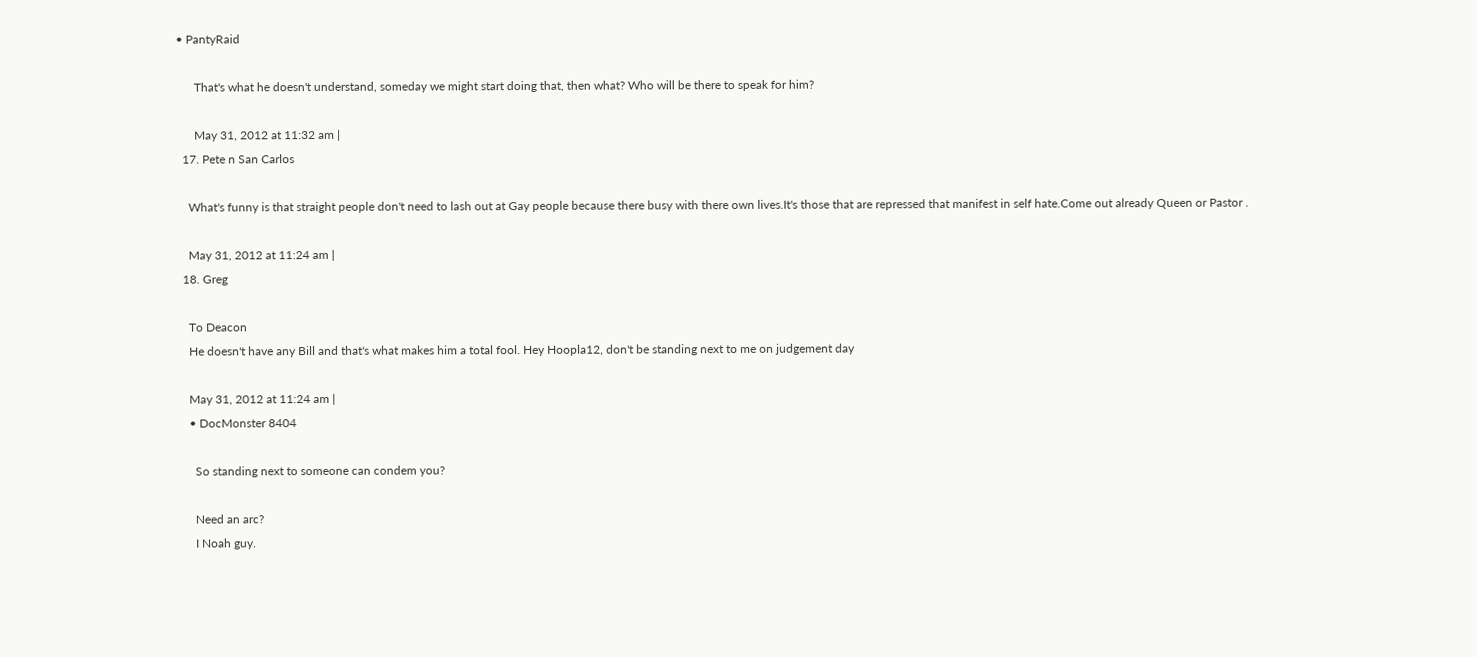• PantyRaid

      That's what he doesn't understand, someday we might start doing that, then what? Who will be there to speak for him?

      May 31, 2012 at 11:32 am |
  17. Pete n San Carlos

    What's funny is that straight people don't need to lash out at Gay people because there busy with there own lives.It's those that are repressed that manifest in self hate.Come out already Queen or Pastor .

    May 31, 2012 at 11:24 am |
  18. Greg

    To Deacon
    He doesn't have any Bill and that's what makes him a total fool. Hey Hoopla12, don't be standing next to me on judgement day

    May 31, 2012 at 11:24 am |
    • DocMonster 8404

      So standing next to someone can condem you?

      Need an arc?
      I Noah guy.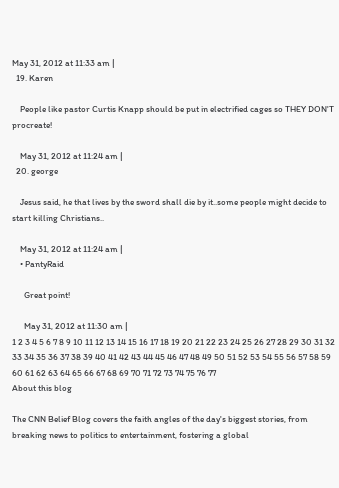May 31, 2012 at 11:33 am |
  19. Karen

    People like pastor Curtis Knapp should be put in electrified cages so THEY DON'T procreate!

    May 31, 2012 at 11:24 am |
  20. george

    Jesus said, he that lives by the sword shall die by it..some people might decide to start killing Christians..

    May 31, 2012 at 11:24 am |
    • PantyRaid

      Great point!

      May 31, 2012 at 11:30 am |
1 2 3 4 5 6 7 8 9 10 11 12 13 14 15 16 17 18 19 20 21 22 23 24 25 26 27 28 29 30 31 32 33 34 35 36 37 38 39 40 41 42 43 44 45 46 47 48 49 50 51 52 53 54 55 56 57 58 59 60 61 62 63 64 65 66 67 68 69 70 71 72 73 74 75 76 77
About this blog

The CNN Belief Blog covers the faith angles of the day's biggest stories, from breaking news to politics to entertainment, fostering a global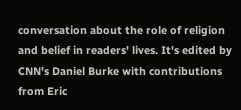conversation about the role of religion and belief in readers' lives. It's edited by CNN's Daniel Burke with contributions from Eric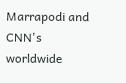Marrapodi and CNN's worldwide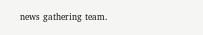news gathering team.